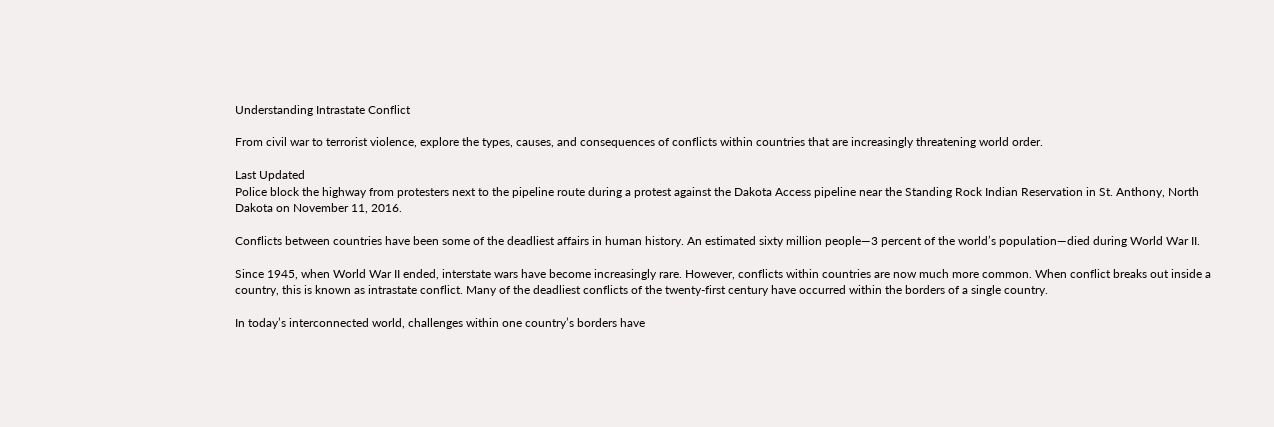Understanding Intrastate Conflict

From civil war to terrorist violence, explore the types, causes, and consequences of conflicts within countries that are increasingly threatening world order.

Last Updated
Police block the highway from protesters next to the pipeline route during a protest against the Dakota Access pipeline near the Standing Rock Indian Reservation in St. Anthony, North Dakota on November 11, 2016.

Conflicts between countries have been some of the deadliest affairs in human history. An estimated sixty million people—3 percent of the world’s population—died during World War II.

Since 1945, when World War II ended, interstate wars have become increasingly rare. However, conflicts within countries are now much more common. When conflict breaks out inside a country, this is known as intrastate conflict. Many of the deadliest conflicts of the twenty-first century have occurred within the borders of a single country.

In today’s interconnected world, challenges within one country’s borders have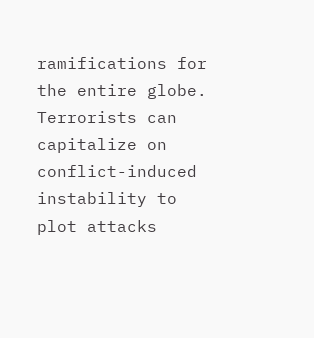ramifications for the entire globe. Terrorists can capitalize on conflict-induced instability to plot attacks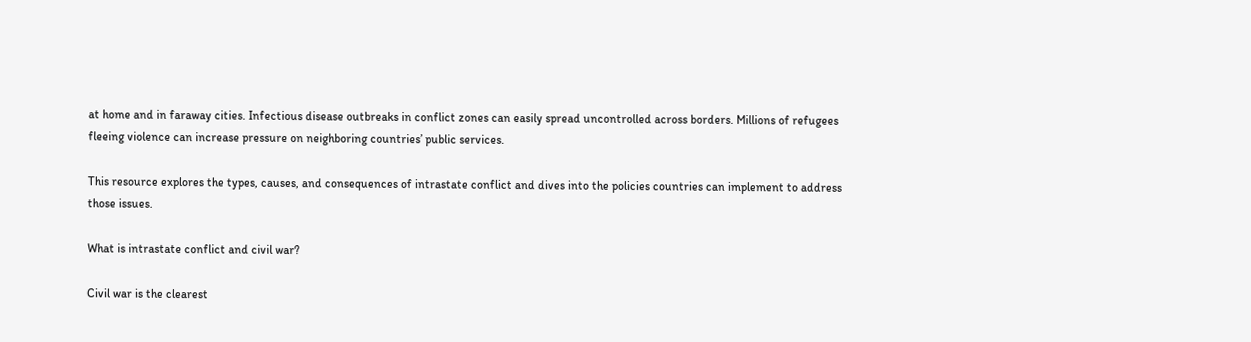at home and in faraway cities. Infectious disease outbreaks in conflict zones can easily spread uncontrolled across borders. Millions of refugees fleeing violence can increase pressure on neighboring countries’ public services.

This resource explores the types, causes, and consequences of intrastate conflict and dives into the policies countries can implement to address those issues.

What is intrastate conflict and civil war?

Civil war is the clearest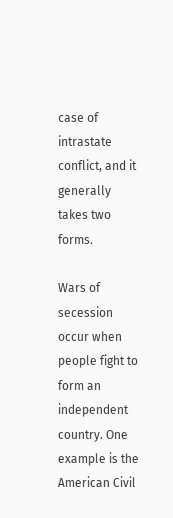case of intrastate conflict, and it generally takes two forms.

Wars of secession occur when people fight to form an independent country. One example is the American Civil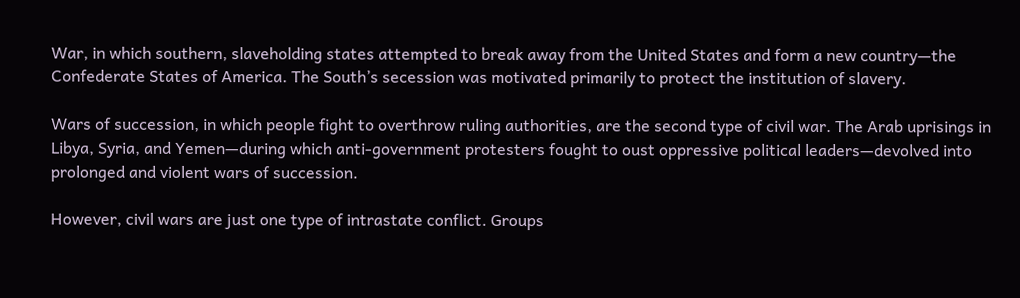War, in which southern, slaveholding states attempted to break away from the United States and form a new country—the Confederate States of America. The South’s secession was motivated primarily to protect the institution of slavery.

Wars of succession, in which people fight to overthrow ruling authorities, are the second type of civil war. The Arab uprisings in Libya, Syria, and Yemen—during which anti-government protesters fought to oust oppressive political leaders—devolved into prolonged and violent wars of succession.

However, civil wars are just one type of intrastate conflict. Groups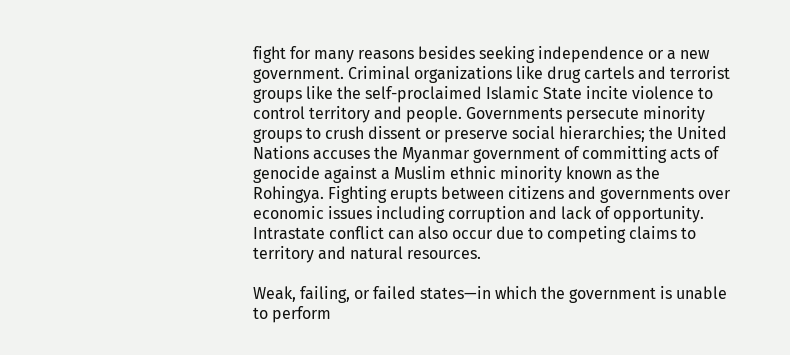fight for many reasons besides seeking independence or a new government. Criminal organizations like drug cartels and terrorist groups like the self-proclaimed Islamic State incite violence to control territory and people. Governments persecute minority groups to crush dissent or preserve social hierarchies; the United Nations accuses the Myanmar government of committing acts of genocide against a Muslim ethnic minority known as the Rohingya. Fighting erupts between citizens and governments over economic issues including corruption and lack of opportunity. Intrastate conflict can also occur due to competing claims to territory and natural resources.

Weak, failing, or failed states—in which the government is unable to perform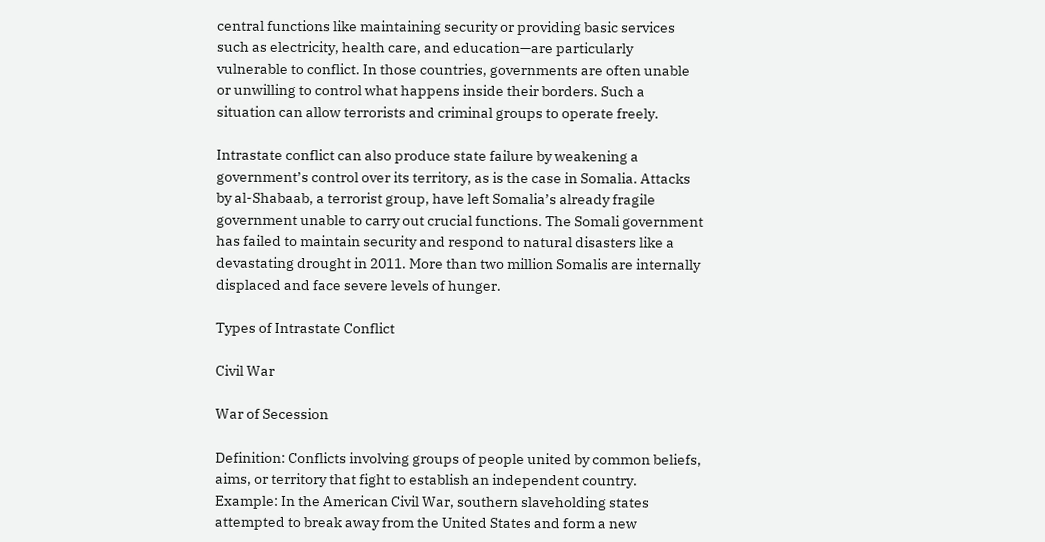central functions like maintaining security or providing basic services such as electricity, health care, and education—are particularly vulnerable to conflict. In those countries, governments are often unable or unwilling to control what happens inside their borders. Such a situation can allow terrorists and criminal groups to operate freely.

Intrastate conflict can also produce state failure by weakening a government’s control over its territory, as is the case in Somalia. Attacks by al-Shabaab, a terrorist group, have left Somalia’s already fragile government unable to carry out crucial functions. The Somali government has failed to maintain security and respond to natural disasters like a devastating drought in 2011. More than two million Somalis are internally displaced and face severe levels of hunger.

Types of Intrastate Conflict

Civil War

War of Secession

Definition: Conflicts involving groups of people united by common beliefs, aims, or territory that fight to establish an independent country.
Example: In the American Civil War, southern slaveholding states attempted to break away from the United States and form a new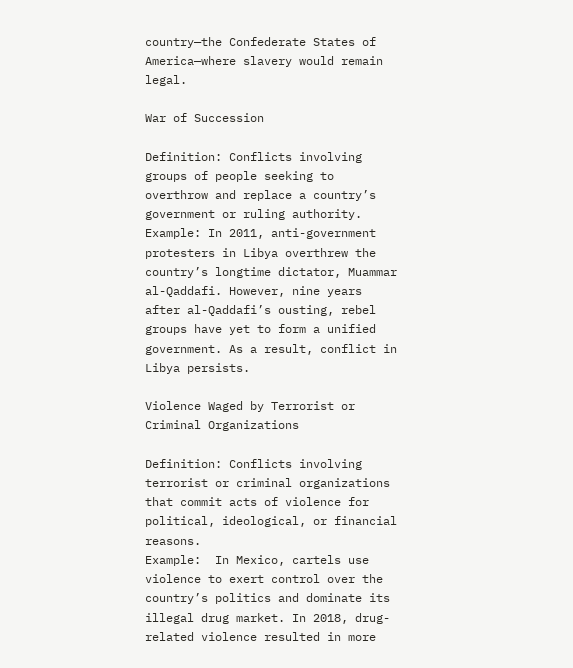country—the Confederate States of America—where slavery would remain legal.

War of Succession

Definition: Conflicts involving groups of people seeking to overthrow and replace a country’s government or ruling authority.
Example: In 2011, anti-government protesters in Libya overthrew the country’s longtime dictator, Muammar al-Qaddafi. However, nine years after al-Qaddafi’s ousting, rebel groups have yet to form a unified government. As a result, conflict in Libya persists.

Violence Waged by Terrorist or Criminal Organizations

Definition: Conflicts involving terrorist or criminal organizations that commit acts of violence for political, ideological, or financial reasons.
Example:  In Mexico, cartels use violence to exert control over the country’s politics and dominate its illegal drug market. In 2018, drug-related violence resulted in more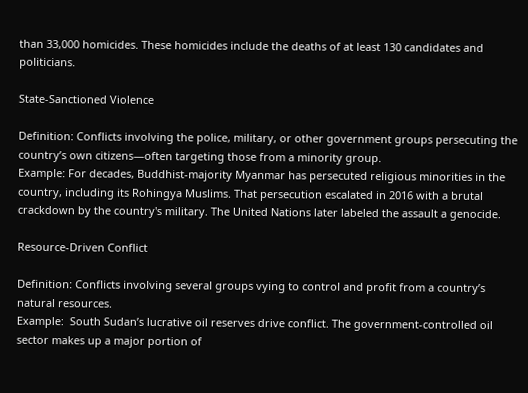than 33,000 homicides. These homicides include the deaths of at least 130 candidates and politicians.

State-Sanctioned Violence

Definition: Conflicts involving the police, military, or other government groups persecuting the country’s own citizens—often targeting those from a minority group.
Example: For decades, Buddhist-majority Myanmar has persecuted religious minorities in the country, including its Rohingya Muslims. That persecution escalated in 2016 with a brutal crackdown by the country's military. The United Nations later labeled the assault a genocide.

Resource-Driven Conflict

Definition: Conflicts involving several groups vying to control and profit from a country’s natural resources.
Example:  South Sudan’s lucrative oil reserves drive conflict. The government-controlled oil sector makes up a major portion of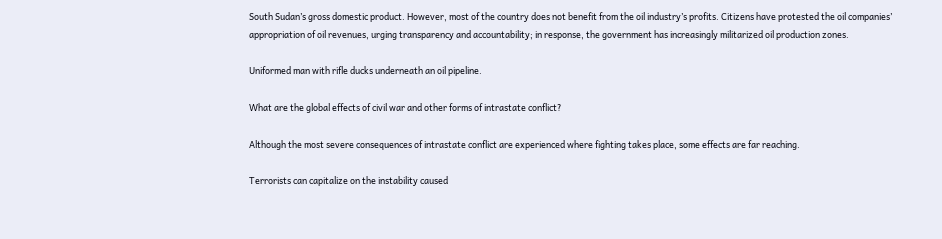South Sudan’s gross domestic product. However, most of the country does not benefit from the oil industry’s profits. Citizens have protested the oil companies’ appropriation of oil revenues, urging transparency and accountability; in response, the government has increasingly militarized oil production zones.

Uniformed man with rifle ducks underneath an oil pipeline.

What are the global effects of civil war and other forms of intrastate conflict?

Although the most severe consequences of intrastate conflict are experienced where fighting takes place, some effects are far reaching.

Terrorists can capitalize on the instability caused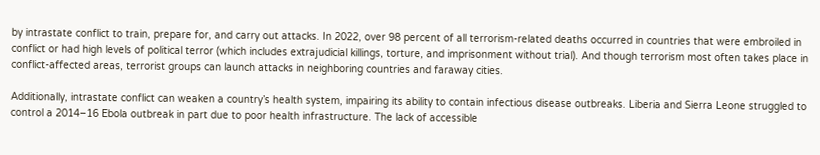by intrastate conflict to train, prepare for, and carry out attacks. In 2022, over 98 percent of all terrorism-related deaths occurred in countries that were embroiled in conflict or had high levels of political terror (which includes extrajudicial killings, torture, and imprisonment without trial). And though terrorism most often takes place in conflict-affected areas, terrorist groups can launch attacks in neighboring countries and faraway cities.

Additionally, intrastate conflict can weaken a country’s health system, impairing its ability to contain infectious disease outbreaks. Liberia and Sierra Leone struggled to control a 2014–16 Ebola outbreak in part due to poor health infrastructure. The lack of accessible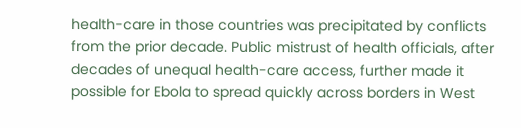health-care in those countries was precipitated by conflicts from the prior decade. Public mistrust of health officials, after decades of unequal health-care access, further made it possible for Ebola to spread quickly across borders in West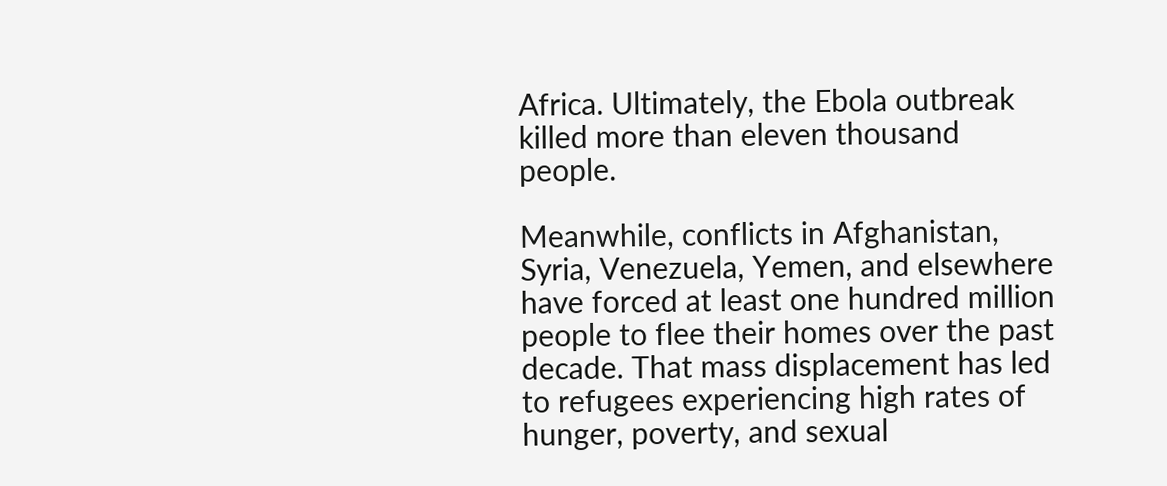Africa. Ultimately, the Ebola outbreak killed more than eleven thousand people.

Meanwhile, conflicts in Afghanistan, Syria, Venezuela, Yemen, and elsewhere have forced at least one hundred million people to flee their homes over the past decade. That mass displacement has led to refugees experiencing high rates of hunger, poverty, and sexual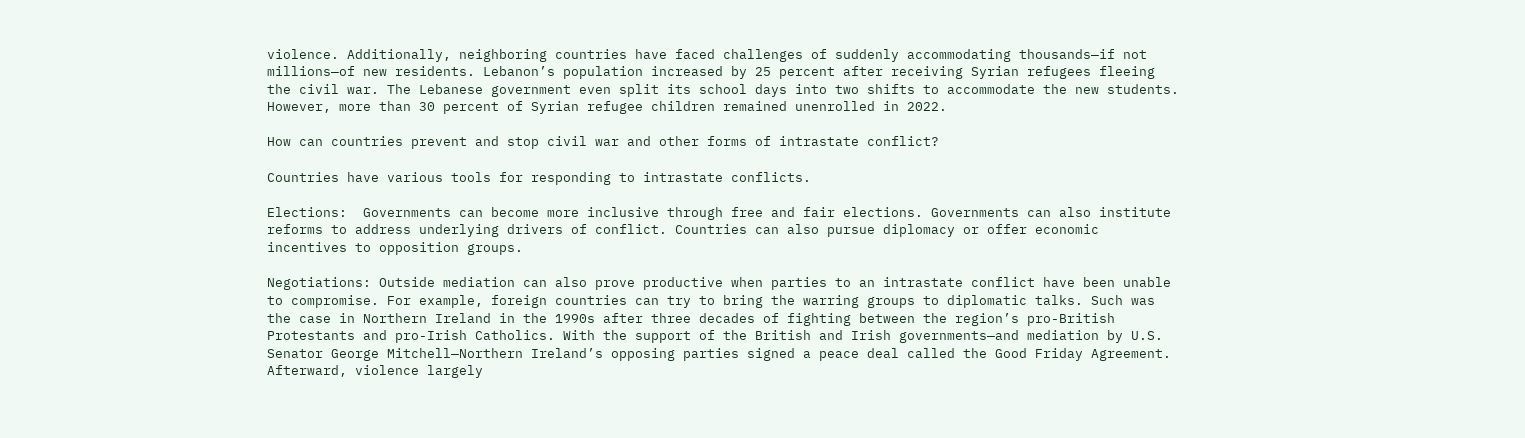violence. Additionally, neighboring countries have faced challenges of suddenly accommodating thousands—if not millions—of new residents. Lebanon’s population increased by 25 percent after receiving Syrian refugees fleeing the civil war. The Lebanese government even split its school days into two shifts to accommodate the new students. However, more than 30 percent of Syrian refugee children remained unenrolled in 2022.

How can countries prevent and stop civil war and other forms of intrastate conflict?

Countries have various tools for responding to intrastate conflicts.

Elections:  Governments can become more inclusive through free and fair elections. Governments can also institute reforms to address underlying drivers of conflict. Countries can also pursue diplomacy or offer economic incentives to opposition groups.

Negotiations: Outside mediation can also prove productive when parties to an intrastate conflict have been unable to compromise. For example, foreign countries can try to bring the warring groups to diplomatic talks. Such was the case in Northern Ireland in the 1990s after three decades of fighting between the region’s pro-British Protestants and pro-Irish Catholics. With the support of the British and Irish governments—and mediation by U.S. Senator George Mitchell—Northern Ireland’s opposing parties signed a peace deal called the Good Friday Agreement. Afterward, violence largely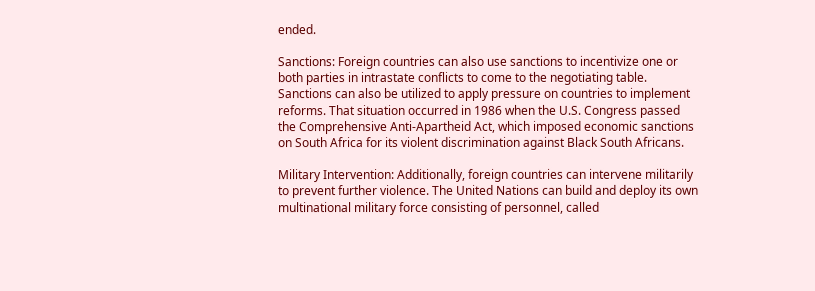ended.

Sanctions: Foreign countries can also use sanctions to incentivize one or both parties in intrastate conflicts to come to the negotiating table. Sanctions can also be utilized to apply pressure on countries to implement reforms. That situation occurred in 1986 when the U.S. Congress passed the Comprehensive Anti-Apartheid Act, which imposed economic sanctions on South Africa for its violent discrimination against Black South Africans.

Military Intervention: Additionally, foreign countries can intervene militarily to prevent further violence. The United Nations can build and deploy its own multinational military force consisting of personnel, called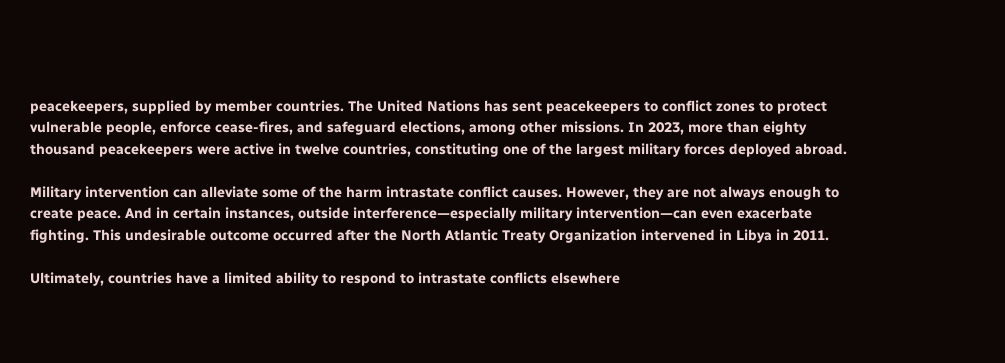peacekeepers, supplied by member countries. The United Nations has sent peacekeepers to conflict zones to protect vulnerable people, enforce cease-fires, and safeguard elections, among other missions. In 2023, more than eighty thousand peacekeepers were active in twelve countries, constituting one of the largest military forces deployed abroad.

Military intervention can alleviate some of the harm intrastate conflict causes. However, they are not always enough to create peace. And in certain instances, outside interference—especially military intervention—can even exacerbate fighting. This undesirable outcome occurred after the North Atlantic Treaty Organization intervened in Libya in 2011.

Ultimately, countries have a limited ability to respond to intrastate conflicts elsewhere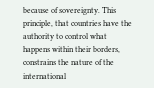because of sovereignty. This principle, that countries have the authority to control what happens within their borders, constrains the nature of the international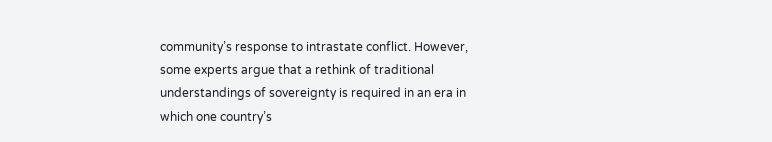community’s response to intrastate conflict. However, some experts argue that a rethink of traditional understandings of sovereignty is required in an era in which one country’s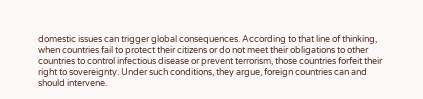domestic issues can trigger global consequences. According to that line of thinking, when countries fail to protect their citizens or do not meet their obligations to other countries to control infectious disease or prevent terrorism, those countries forfeit their right to sovereignty. Under such conditions, they argue, foreign countries can and should intervene.